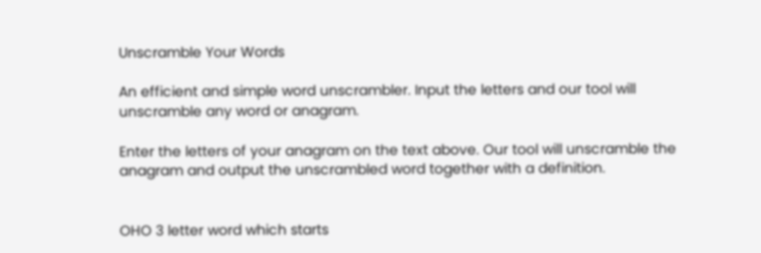Unscramble Your Words

An efficient and simple word unscrambler. Input the letters and our tool will unscramble any word or anagram.

Enter the letters of your anagram on the text above. Our tool will unscramble the anagram and output the unscrambled word together with a definition.


OHO 3 letter word which starts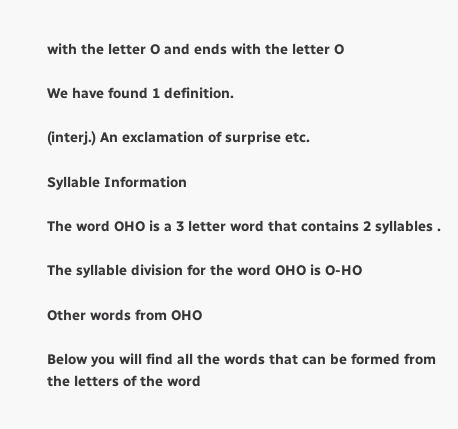with the letter O and ends with the letter O

We have found 1 definition.

(interj.) An exclamation of surprise etc.

Syllable Information

The word OHO is a 3 letter word that contains 2 syllables .

The syllable division for the word OHO is O-HO

Other words from OHO

Below you will find all the words that can be formed from the letters of the word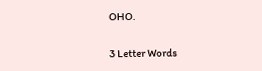OHO.

3 Letter Words